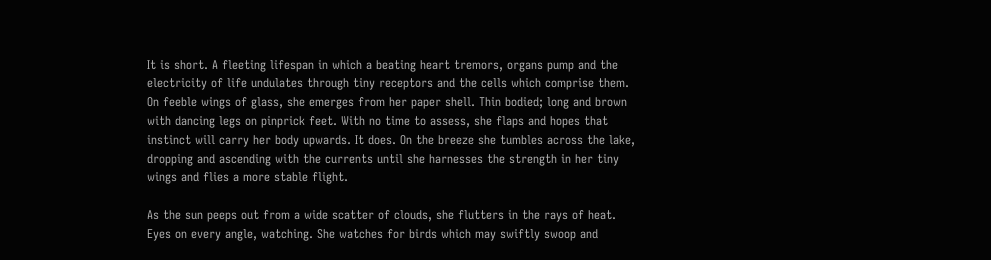It is short. A fleeting lifespan in which a beating heart tremors, organs pump and the electricity of life undulates through tiny receptors and the cells which comprise them. On feeble wings of glass, she emerges from her paper shell. Thin bodied; long and brown with dancing legs on pinprick feet. With no time to assess, she flaps and hopes that instinct will carry her body upwards. It does. On the breeze she tumbles across the lake, dropping and ascending with the currents until she harnesses the strength in her tiny wings and flies a more stable flight.

As the sun peeps out from a wide scatter of clouds, she flutters in the rays of heat. Eyes on every angle, watching. She watches for birds which may swiftly swoop and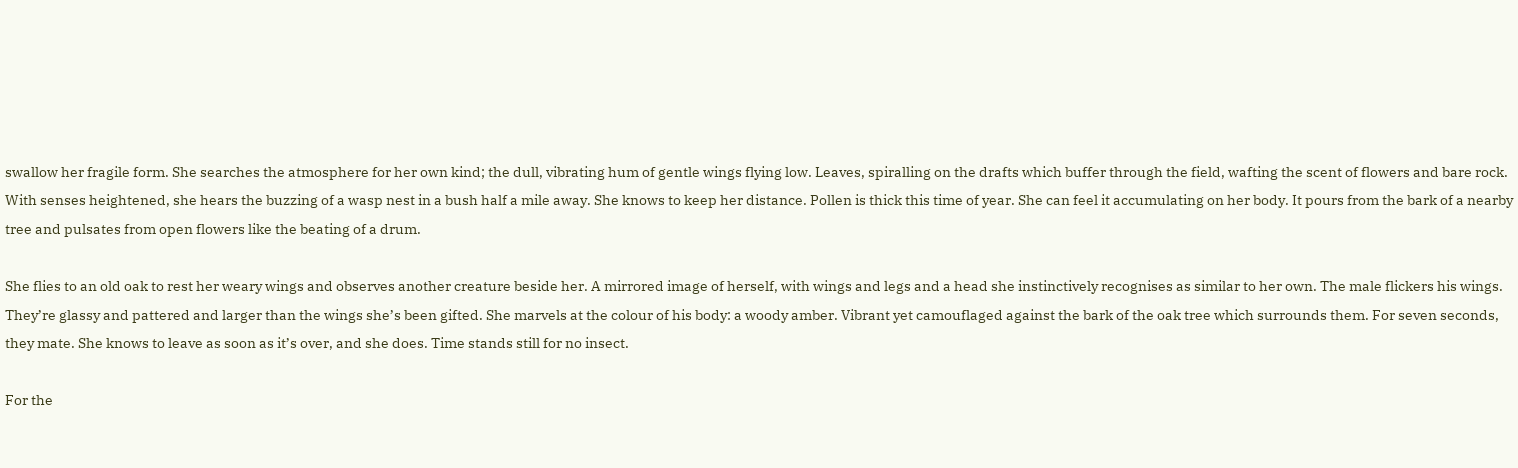swallow her fragile form. She searches the atmosphere for her own kind; the dull, vibrating hum of gentle wings flying low. Leaves, spiralling on the drafts which buffer through the field, wafting the scent of flowers and bare rock. With senses heightened, she hears the buzzing of a wasp nest in a bush half a mile away. She knows to keep her distance. Pollen is thick this time of year. She can feel it accumulating on her body. It pours from the bark of a nearby tree and pulsates from open flowers like the beating of a drum.

She flies to an old oak to rest her weary wings and observes another creature beside her. A mirrored image of herself, with wings and legs and a head she instinctively recognises as similar to her own. The male flickers his wings. They’re glassy and pattered and larger than the wings she’s been gifted. She marvels at the colour of his body: a woody amber. Vibrant yet camouflaged against the bark of the oak tree which surrounds them. For seven seconds, they mate. She knows to leave as soon as it’s over, and she does. Time stands still for no insect.

For the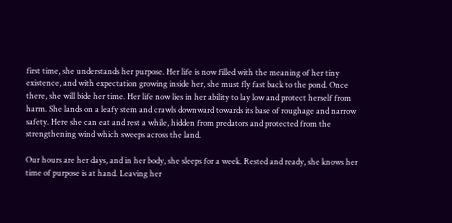first time, she understands her purpose. Her life is now filled with the meaning of her tiny existence, and with expectation growing inside her, she must fly fast back to the pond. Once there, she will bide her time. Her life now lies in her ability to lay low and protect herself from harm. She lands on a leafy stem and crawls downward towards its base of roughage and narrow safety. Here she can eat and rest a while, hidden from predators and protected from the strengthening wind which sweeps across the land.

Our hours are her days, and in her body, she sleeps for a week. Rested and ready, she knows her time of purpose is at hand. Leaving her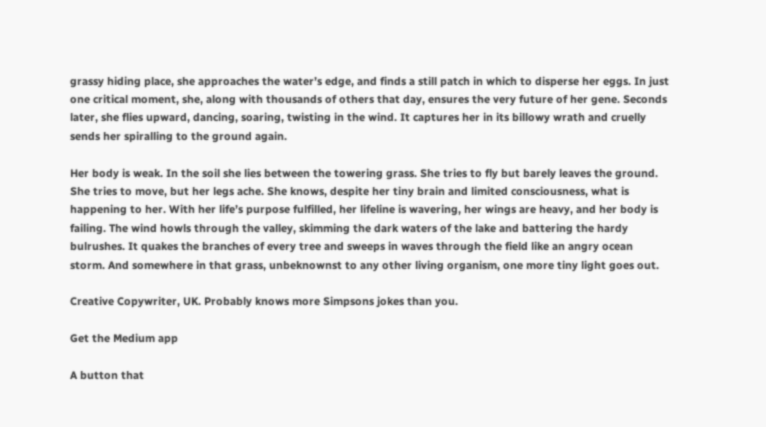grassy hiding place, she approaches the water’s edge, and finds a still patch in which to disperse her eggs. In just one critical moment, she, along with thousands of others that day, ensures the very future of her gene. Seconds later, she flies upward, dancing, soaring, twisting in the wind. It captures her in its billowy wrath and cruelly sends her spiralling to the ground again.

Her body is weak. In the soil she lies between the towering grass. She tries to fly but barely leaves the ground. She tries to move, but her legs ache. She knows, despite her tiny brain and limited consciousness, what is happening to her. With her life’s purpose fulfilled, her lifeline is wavering, her wings are heavy, and her body is failing. The wind howls through the valley, skimming the dark waters of the lake and battering the hardy bulrushes. It quakes the branches of every tree and sweeps in waves through the field like an angry ocean storm. And somewhere in that grass, unbeknownst to any other living organism, one more tiny light goes out.

Creative Copywriter, UK. Probably knows more Simpsons jokes than you.

Get the Medium app

A button that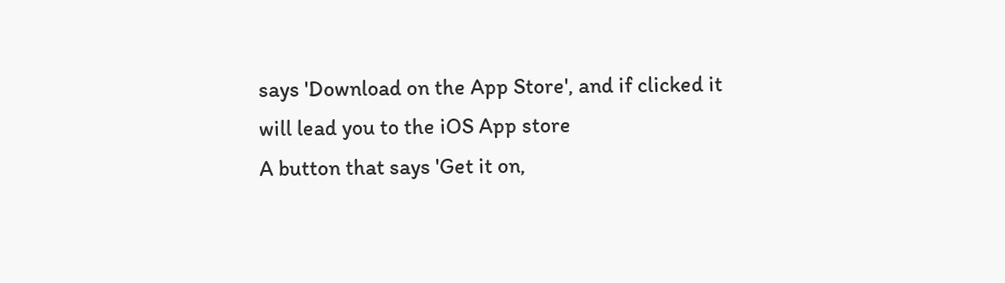says 'Download on the App Store', and if clicked it will lead you to the iOS App store
A button that says 'Get it on,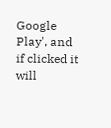Google Play', and if clicked it will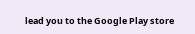lead you to the Google Play store